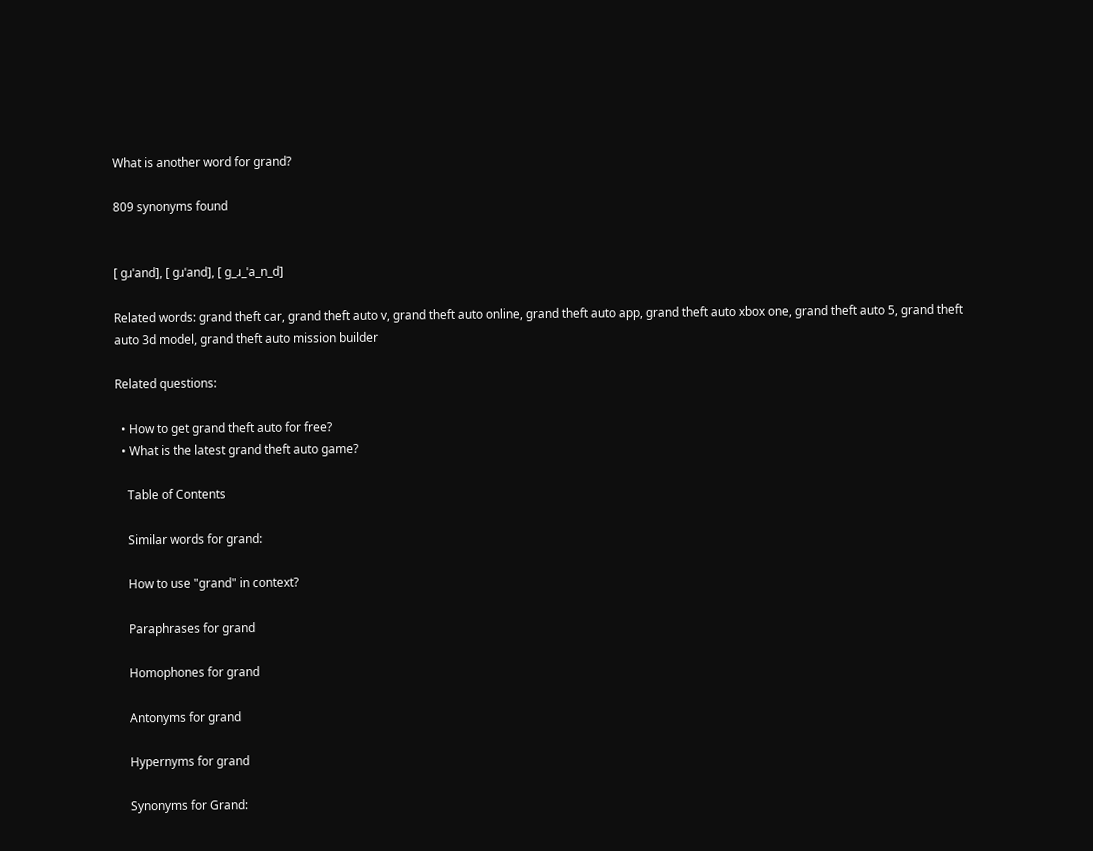What is another word for grand?

809 synonyms found


[ ɡɹˈand], [ ɡɹˈand], [ ɡ_ɹ_ˈa_n_d]

Related words: grand theft car, grand theft auto v, grand theft auto online, grand theft auto app, grand theft auto xbox one, grand theft auto 5, grand theft auto 3d model, grand theft auto mission builder

Related questions:

  • How to get grand theft auto for free?
  • What is the latest grand theft auto game?

    Table of Contents

    Similar words for grand:

    How to use "grand" in context?

    Paraphrases for grand

    Homophones for grand

    Antonyms for grand

    Hypernyms for grand

    Synonyms for Grand: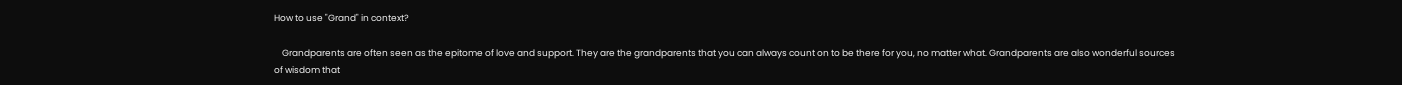How to use "Grand" in context?

    Grandparents are often seen as the epitome of love and support. They are the grandparents that you can always count on to be there for you, no matter what. Grandparents are also wonderful sources of wisdom that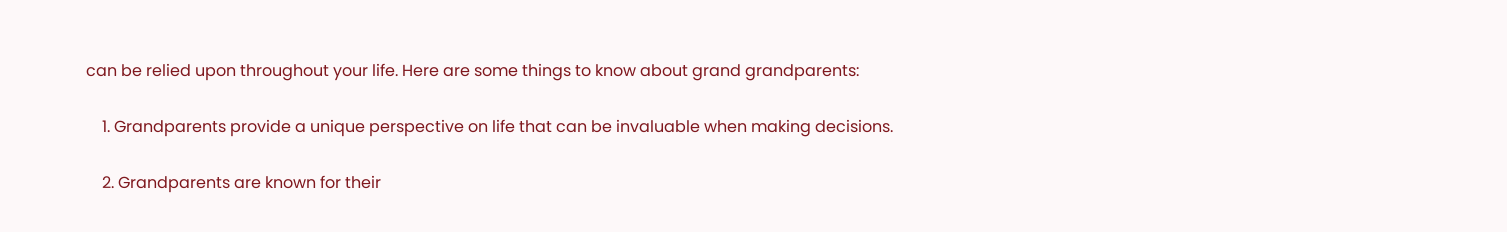can be relied upon throughout your life. Here are some things to know about grand grandparents:

    1. Grandparents provide a unique perspective on life that can be invaluable when making decisions.

    2. Grandparents are known for their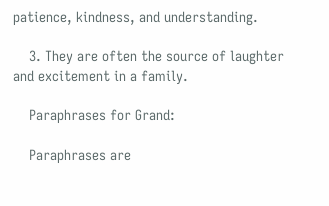patience, kindness, and understanding.

    3. They are often the source of laughter and excitement in a family.

    Paraphrases for Grand:

    Paraphrases are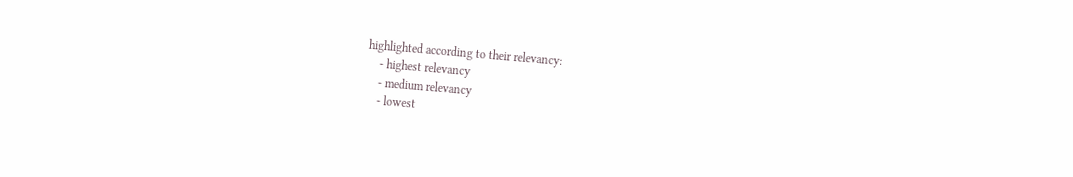highlighted according to their relevancy:
    - highest relevancy
    - medium relevancy
    - lowest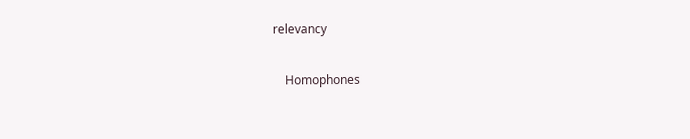relevancy

    Homophones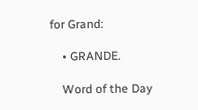for Grand:

    • GRANDE.

    Word of the Day